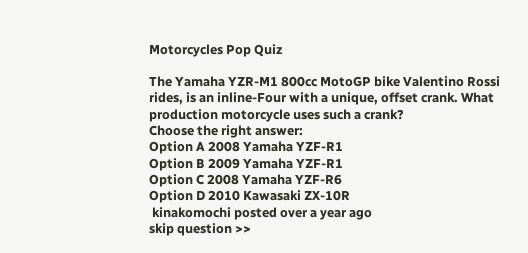Motorcycles Pop Quiz

The Yamaha YZR-M1 800cc MotoGP bike Valentino Rossi rides, is an inline-Four with a unique, offset crank. What production motorcycle uses such a crank?
Choose the right answer:
Option A 2008 Yamaha YZF-R1
Option B 2009 Yamaha YZF-R1
Option C 2008 Yamaha YZF-R6
Option D 2010 Kawasaki ZX-10R
 kinakomochi posted over a year ago
skip question >>